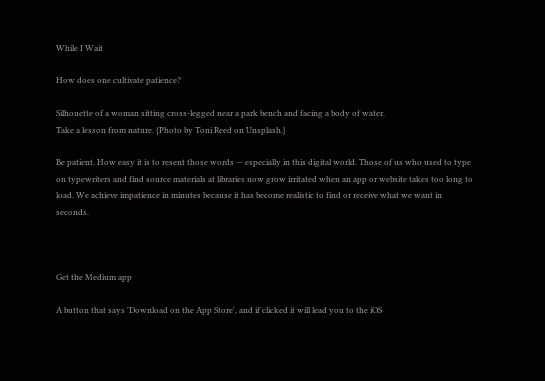While I Wait

How does one cultivate patience?

Silhouette of a woman sitting cross-legged near a park bench and facing a body of water.
Take a lesson from nature. {Photo by Toni Reed on Unsplash.}

Be patient. How easy it is to resent those words — especially in this digital world. Those of us who used to type on typewriters and find source materials at libraries now grow irritated when an app or website takes too long to load. We achieve impatience in minutes because it has become realistic to find or receive what we want in seconds.



Get the Medium app

A button that says 'Download on the App Store', and if clicked it will lead you to the iOS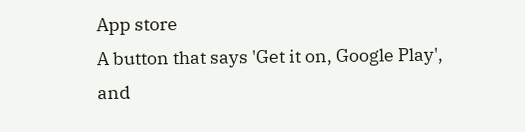App store
A button that says 'Get it on, Google Play', and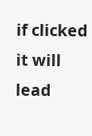if clicked it will lead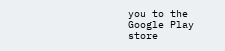you to the Google Play store